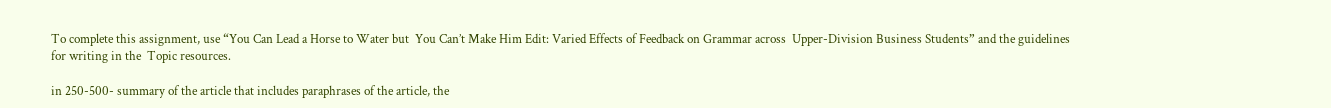To complete this assignment, use “You Can Lead a Horse to Water but  You Can’t Make Him Edit: Varied Effects of Feedback on Grammar across  Upper-Division Business Students” and the guidelines for writing in the  Topic resources.

in 250-500- summary of the article that includes paraphrases of the article, the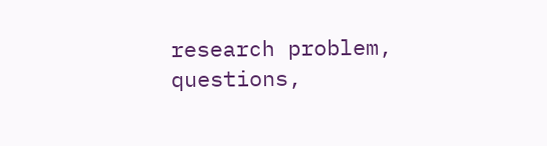research problem, questions,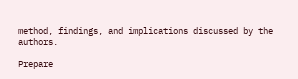method, findings, and implications discussed by the authors.

Prepare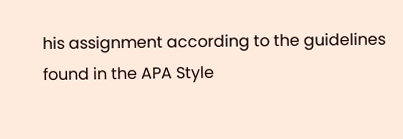his assignment according to the guidelines found in the APA Style